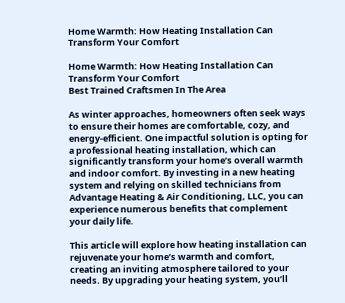Home Warmth: How Heating Installation Can Transform Your Comfort

Home Warmth: How Heating Installation Can Transform Your Comfort
Best Trained Craftsmen In The Area

As winter approaches, homeowners often seek ways to ensure their homes are comfortable, cozy, and energy-efficient. One impactful solution is opting for a professional heating installation, which can significantly transform your home’s overall warmth and indoor comfort. By investing in a new heating system and relying on skilled technicians from Advantage Heating & Air Conditioning, LLC, you can experience numerous benefits that complement your daily life.

This article will explore how heating installation can rejuvenate your home’s warmth and comfort, creating an inviting atmosphere tailored to your needs. By upgrading your heating system, you’ll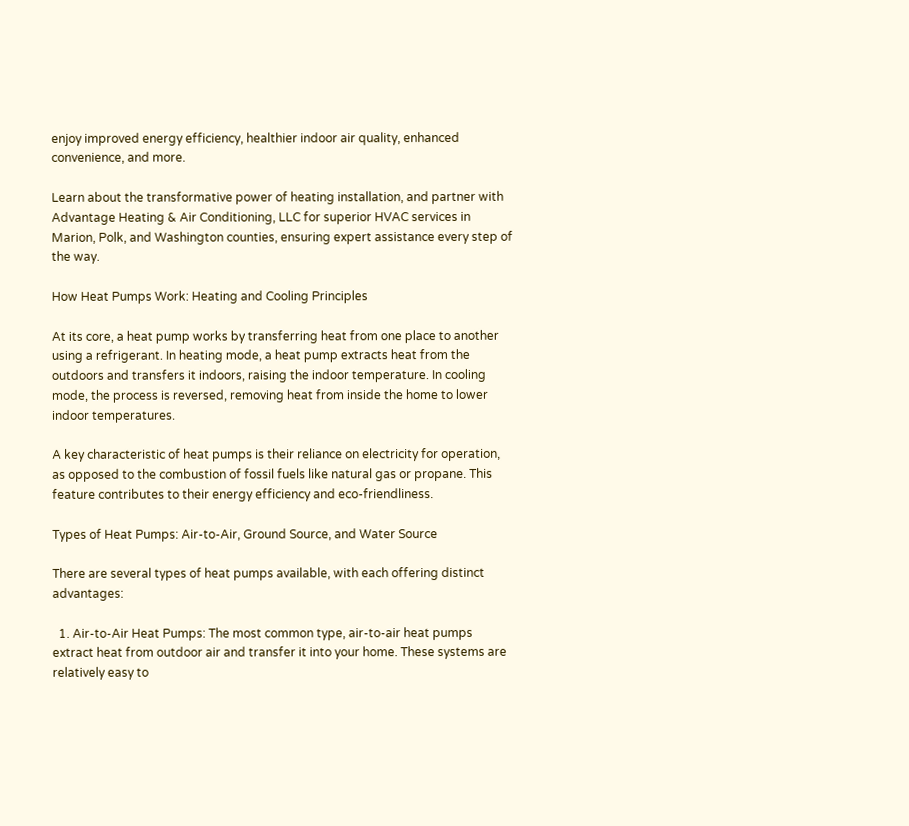enjoy improved energy efficiency, healthier indoor air quality, enhanced convenience, and more.

Learn about the transformative power of heating installation, and partner with Advantage Heating & Air Conditioning, LLC for superior HVAC services in Marion, Polk, and Washington counties, ensuring expert assistance every step of the way.

How Heat Pumps Work: Heating and Cooling Principles

At its core, a heat pump works by transferring heat from one place to another using a refrigerant. In heating mode, a heat pump extracts heat from the outdoors and transfers it indoors, raising the indoor temperature. In cooling mode, the process is reversed, removing heat from inside the home to lower indoor temperatures.

A key characteristic of heat pumps is their reliance on electricity for operation, as opposed to the combustion of fossil fuels like natural gas or propane. This feature contributes to their energy efficiency and eco-friendliness.

Types of Heat Pumps: Air-to-Air, Ground Source, and Water Source

There are several types of heat pumps available, with each offering distinct advantages:

  1. Air-to-Air Heat Pumps: The most common type, air-to-air heat pumps extract heat from outdoor air and transfer it into your home. These systems are relatively easy to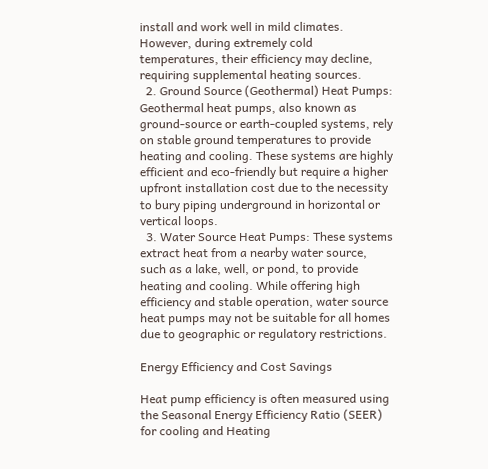install and work well in mild climates. However, during extremely cold temperatures, their efficiency may decline, requiring supplemental heating sources.
  2. Ground Source (Geothermal) Heat Pumps: Geothermal heat pumps, also known as ground-source or earth-coupled systems, rely on stable ground temperatures to provide heating and cooling. These systems are highly efficient and eco-friendly but require a higher upfront installation cost due to the necessity to bury piping underground in horizontal or vertical loops.
  3. Water Source Heat Pumps: These systems extract heat from a nearby water source, such as a lake, well, or pond, to provide heating and cooling. While offering high efficiency and stable operation, water source heat pumps may not be suitable for all homes due to geographic or regulatory restrictions.

Energy Efficiency and Cost Savings

Heat pump efficiency is often measured using the Seasonal Energy Efficiency Ratio (SEER) for cooling and Heating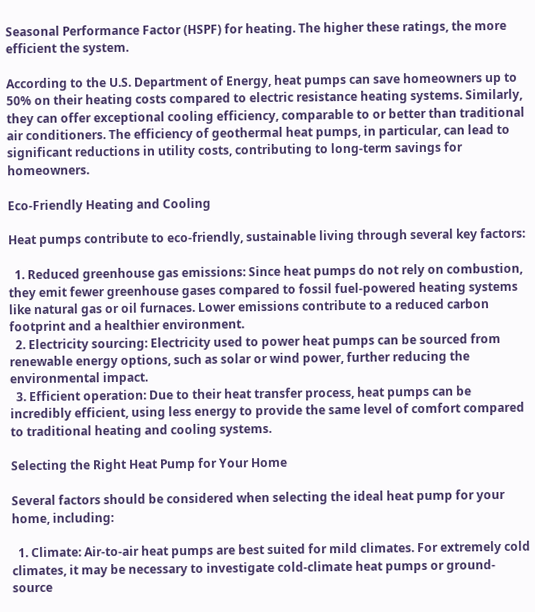Seasonal Performance Factor (HSPF) for heating. The higher these ratings, the more efficient the system.

According to the U.S. Department of Energy, heat pumps can save homeowners up to 50% on their heating costs compared to electric resistance heating systems. Similarly, they can offer exceptional cooling efficiency, comparable to or better than traditional air conditioners. The efficiency of geothermal heat pumps, in particular, can lead to significant reductions in utility costs, contributing to long-term savings for homeowners.

Eco-Friendly Heating and Cooling

Heat pumps contribute to eco-friendly, sustainable living through several key factors:

  1. Reduced greenhouse gas emissions: Since heat pumps do not rely on combustion, they emit fewer greenhouse gases compared to fossil fuel-powered heating systems like natural gas or oil furnaces. Lower emissions contribute to a reduced carbon footprint and a healthier environment.
  2. Electricity sourcing: Electricity used to power heat pumps can be sourced from renewable energy options, such as solar or wind power, further reducing the environmental impact.
  3. Efficient operation: Due to their heat transfer process, heat pumps can be incredibly efficient, using less energy to provide the same level of comfort compared to traditional heating and cooling systems.

Selecting the Right Heat Pump for Your Home

Several factors should be considered when selecting the ideal heat pump for your home, including:

  1. Climate: Air-to-air heat pumps are best suited for mild climates. For extremely cold climates, it may be necessary to investigate cold-climate heat pumps or ground-source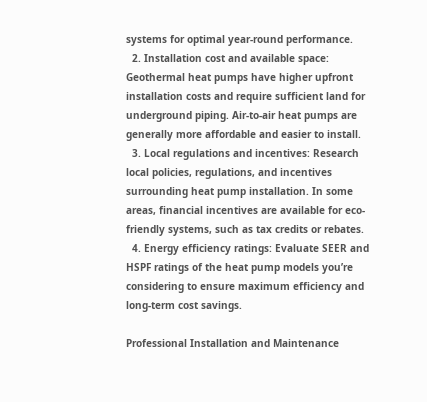systems for optimal year-round performance.
  2. Installation cost and available space: Geothermal heat pumps have higher upfront installation costs and require sufficient land for underground piping. Air-to-air heat pumps are generally more affordable and easier to install.
  3. Local regulations and incentives: Research local policies, regulations, and incentives surrounding heat pump installation. In some areas, financial incentives are available for eco-friendly systems, such as tax credits or rebates.
  4. Energy efficiency ratings: Evaluate SEER and HSPF ratings of the heat pump models you’re considering to ensure maximum efficiency and long-term cost savings.

Professional Installation and Maintenance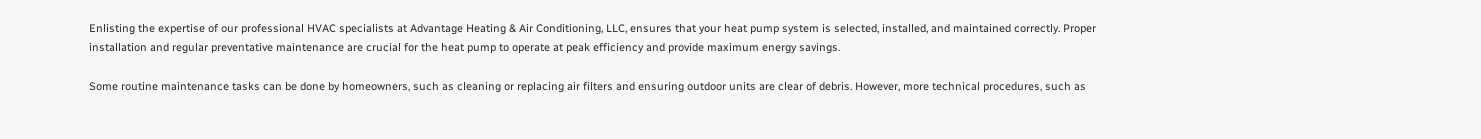Enlisting the expertise of our professional HVAC specialists at Advantage Heating & Air Conditioning, LLC, ensures that your heat pump system is selected, installed, and maintained correctly. Proper installation and regular preventative maintenance are crucial for the heat pump to operate at peak efficiency and provide maximum energy savings.

Some routine maintenance tasks can be done by homeowners, such as cleaning or replacing air filters and ensuring outdoor units are clear of debris. However, more technical procedures, such as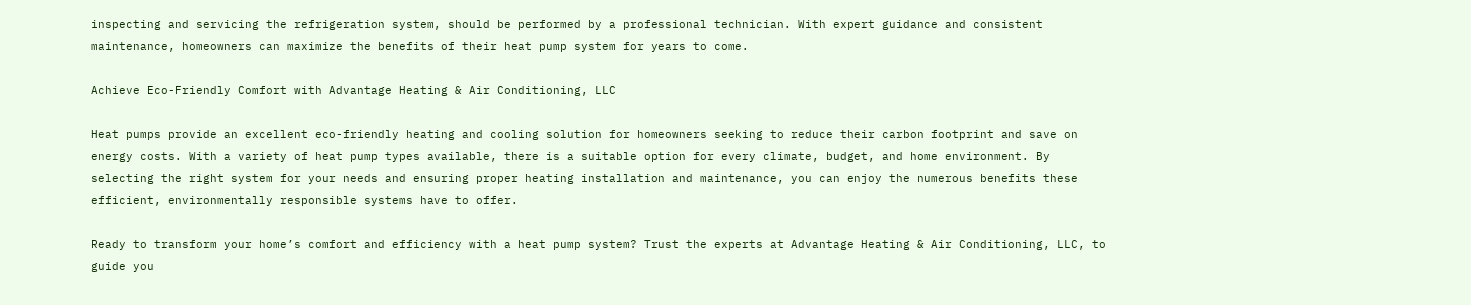inspecting and servicing the refrigeration system, should be performed by a professional technician. With expert guidance and consistent maintenance, homeowners can maximize the benefits of their heat pump system for years to come.

Achieve Eco-Friendly Comfort with Advantage Heating & Air Conditioning, LLC

Heat pumps provide an excellent eco-friendly heating and cooling solution for homeowners seeking to reduce their carbon footprint and save on energy costs. With a variety of heat pump types available, there is a suitable option for every climate, budget, and home environment. By selecting the right system for your needs and ensuring proper heating installation and maintenance, you can enjoy the numerous benefits these efficient, environmentally responsible systems have to offer.

Ready to transform your home’s comfort and efficiency with a heat pump system? Trust the experts at Advantage Heating & Air Conditioning, LLC, to guide you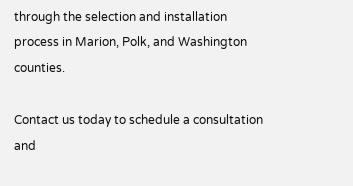through the selection and installation process in Marion, Polk, and Washington counties.

Contact us today to schedule a consultation and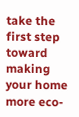take the first step toward making your home more eco-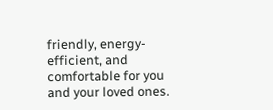friendly, energy-efficient, and comfortable for you and your loved ones.